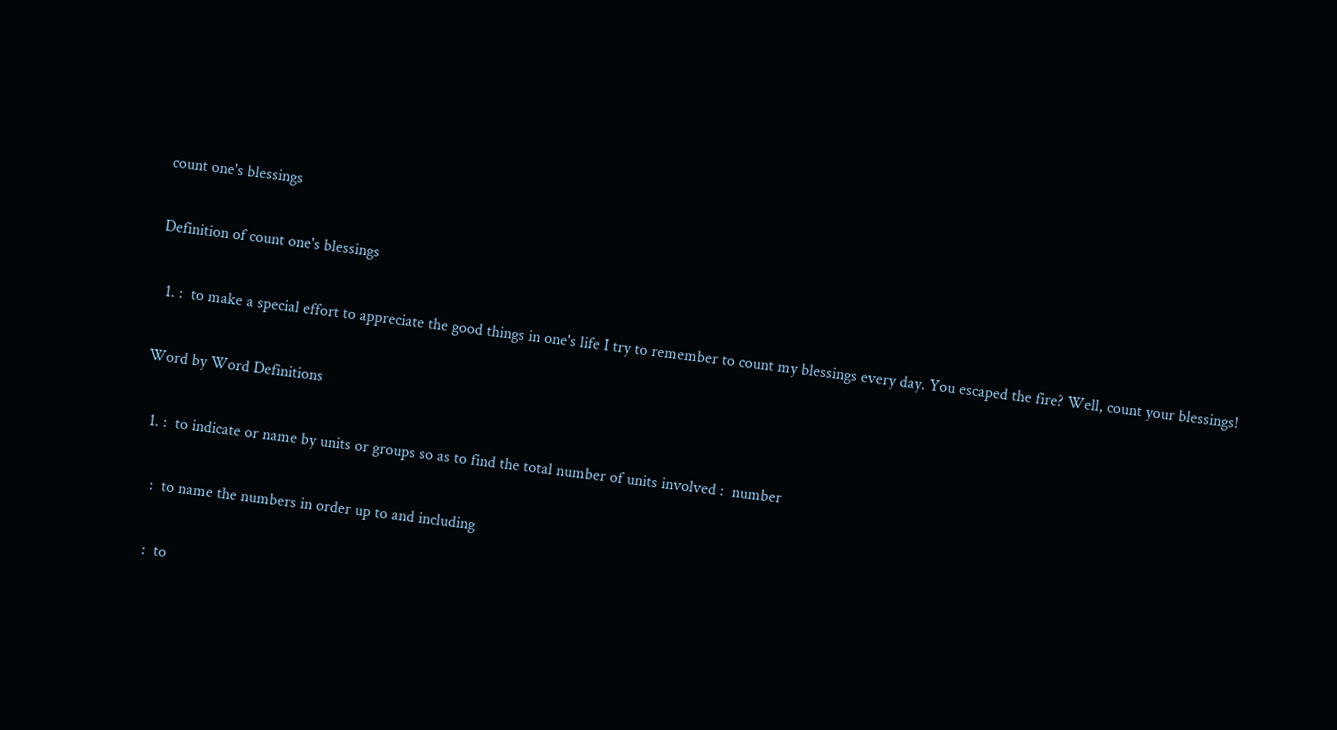count one's blessings

Definition of count one's blessings

  1. :  to make a special effort to appreciate the good things in one's life I try to remember to count my blessings every day. You escaped the fire? Well, count your blessings!

Word by Word Definitions

  1. :  to indicate or name by units or groups so as to find the total number of units involved :  number

    :  to name the numbers in order up to and including

    :  to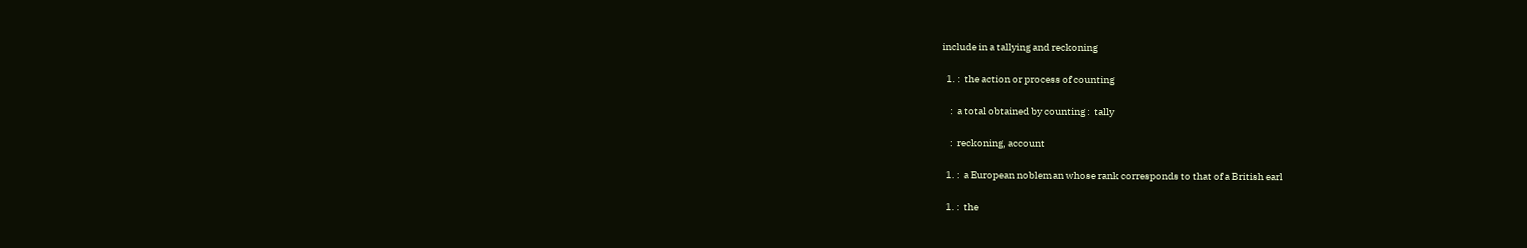include in a tallying and reckoning

  1. :  the action or process of counting

    :  a total obtained by counting :  tally

    :  reckoning, account

  1. :  a European nobleman whose rank corresponds to that of a British earl

  1. :  the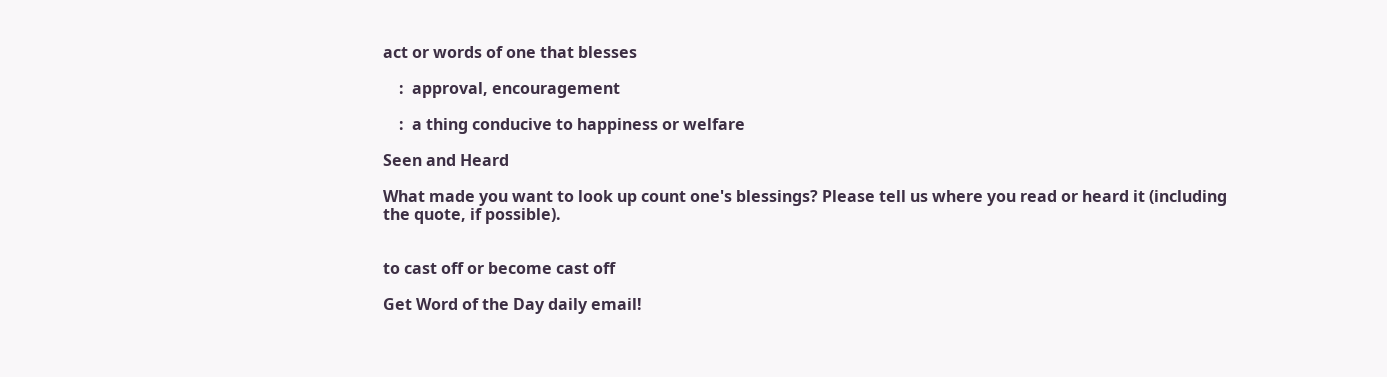act or words of one that blesses

    :  approval, encouragement

    :  a thing conducive to happiness or welfare

Seen and Heard

What made you want to look up count one's blessings? Please tell us where you read or heard it (including the quote, if possible).


to cast off or become cast off

Get Word of the Day daily email!